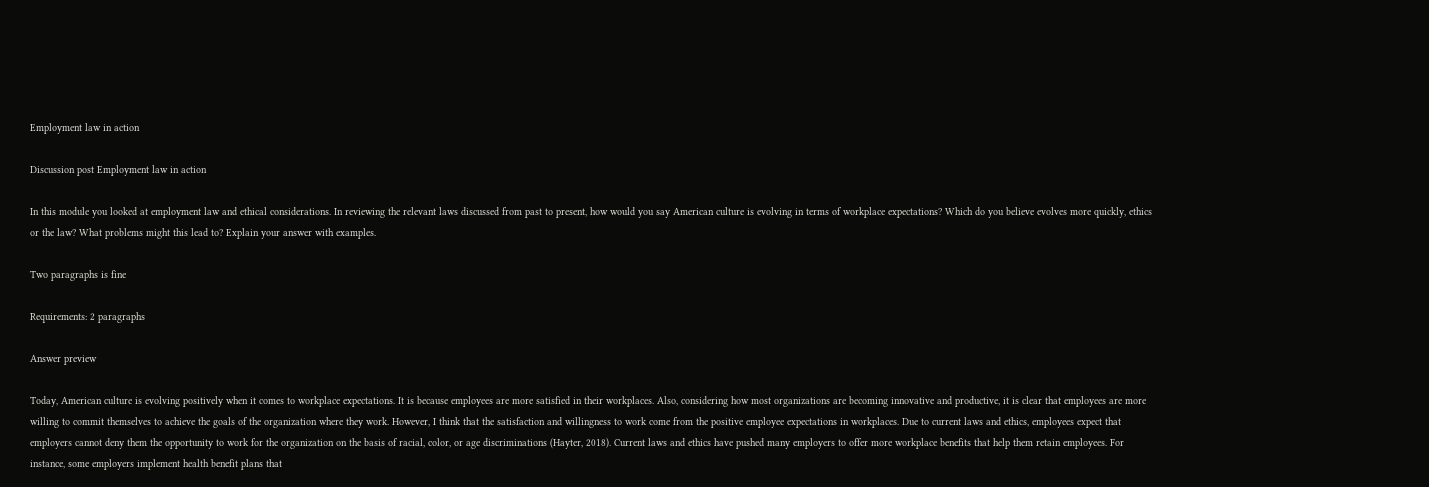Employment law in action

Discussion post Employment law in action

In this module you looked at employment law and ethical considerations. In reviewing the relevant laws discussed from past to present, how would you say American culture is evolving in terms of workplace expectations? Which do you believe evolves more quickly, ethics or the law? What problems might this lead to? Explain your answer with examples.

Two paragraphs is fine

Requirements: 2 paragraphs

Answer preview

Today, American culture is evolving positively when it comes to workplace expectations. It is because employees are more satisfied in their workplaces. Also, considering how most organizations are becoming innovative and productive, it is clear that employees are more willing to commit themselves to achieve the goals of the organization where they work. However, I think that the satisfaction and willingness to work come from the positive employee expectations in workplaces. Due to current laws and ethics, employees expect that employers cannot deny them the opportunity to work for the organization on the basis of racial, color, or age discriminations (Hayter, 2018). Current laws and ethics have pushed many employers to offer more workplace benefits that help them retain employees. For instance, some employers implement health benefit plans that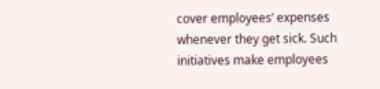cover employees’ expenses whenever they get sick. Such initiatives make employees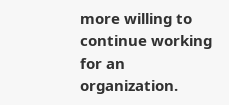more willing to continue working for an organization.